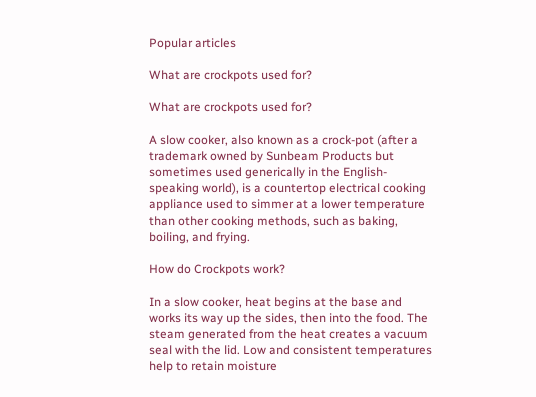Popular articles

What are crockpots used for?

What are crockpots used for?

A slow cooker, also known as a crock-pot (after a trademark owned by Sunbeam Products but sometimes used generically in the English-speaking world), is a countertop electrical cooking appliance used to simmer at a lower temperature than other cooking methods, such as baking, boiling, and frying.

How do Crockpots work?

In a slow cooker, heat begins at the base and works its way up the sides, then into the food. The steam generated from the heat creates a vacuum seal with the lid. Low and consistent temperatures help to retain moisture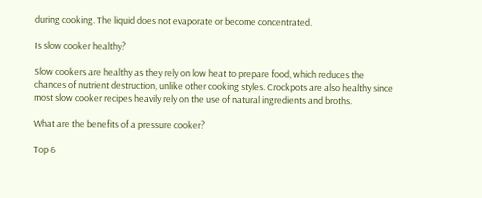during cooking. The liquid does not evaporate or become concentrated.

Is slow cooker healthy?

Slow cookers are healthy as they rely on low heat to prepare food, which reduces the chances of nutrient destruction, unlike other cooking styles. Crockpots are also healthy since most slow cooker recipes heavily rely on the use of natural ingredients and broths.

What are the benefits of a pressure cooker?

Top 6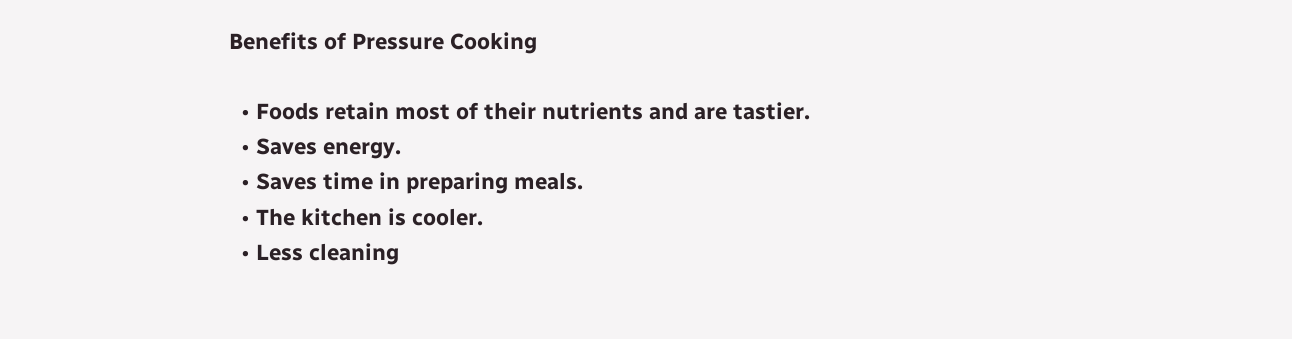Benefits of Pressure Cooking

  • Foods retain most of their nutrients and are tastier.
  • Saves energy.
  • Saves time in preparing meals.
  • The kitchen is cooler.
  • Less cleaning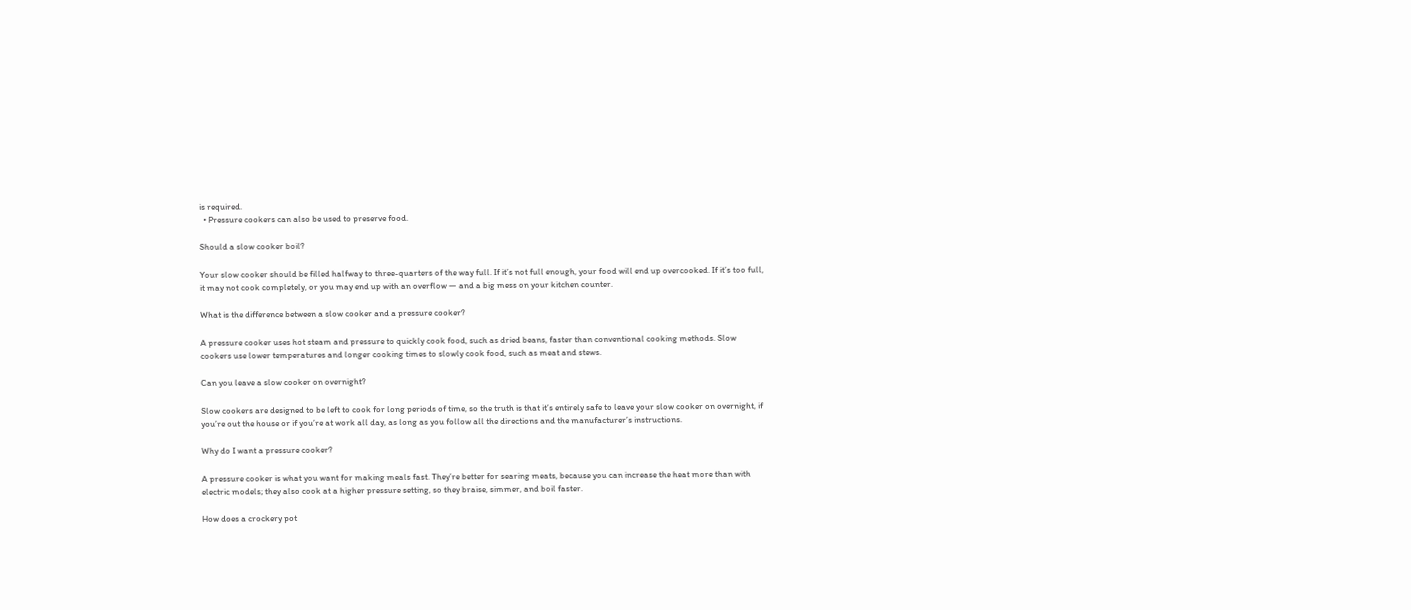is required.
  • Pressure cookers can also be used to preserve food.

Should a slow cooker boil?

Your slow cooker should be filled halfway to three-quarters of the way full. If it’s not full enough, your food will end up overcooked. If it’s too full, it may not cook completely, or you may end up with an overflow — and a big mess on your kitchen counter.

What is the difference between a slow cooker and a pressure cooker?

A pressure cooker uses hot steam and pressure to quickly cook food, such as dried beans, faster than conventional cooking methods. Slow cookers use lower temperatures and longer cooking times to slowly cook food, such as meat and stews.

Can you leave a slow cooker on overnight?

Slow cookers are designed to be left to cook for long periods of time, so the truth is that it’s entirely safe to leave your slow cooker on overnight, if you’re out the house or if you’re at work all day, as long as you follow all the directions and the manufacturer’s instructions.

Why do I want a pressure cooker?

A pressure cooker is what you want for making meals fast. They’re better for searing meats, because you can increase the heat more than with electric models; they also cook at a higher pressure setting, so they braise, simmer, and boil faster.

How does a crockery pot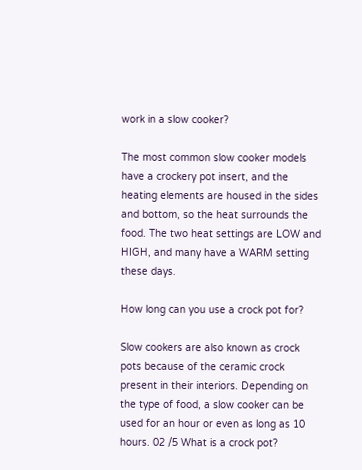work in a slow cooker?

The most common slow cooker models have a crockery pot insert, and the heating elements are housed in the sides and bottom, so the heat surrounds the food. The two heat settings are LOW and HIGH, and many have a WARM setting these days.

How long can you use a crock pot for?

Slow cookers are also known as crock pots because of the ceramic crock present in their interiors. Depending on the type of food, a slow cooker can be used for an hour or even as long as 10 hours. 02 /5 What is a crock pot?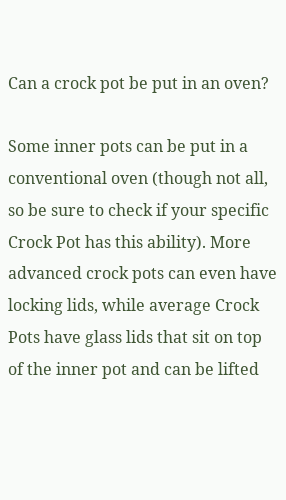Can a crock pot be put in an oven?

Some inner pots can be put in a conventional oven (though not all, so be sure to check if your specific Crock Pot has this ability). More advanced crock pots can even have locking lids, while average Crock Pots have glass lids that sit on top of the inner pot and can be lifted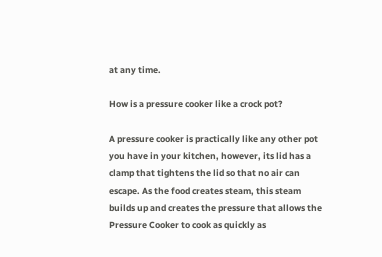at any time.

How is a pressure cooker like a crock pot?

A pressure cooker is practically like any other pot you have in your kitchen, however, its lid has a clamp that tightens the lid so that no air can escape. As the food creates steam, this steam builds up and creates the pressure that allows the Pressure Cooker to cook as quickly as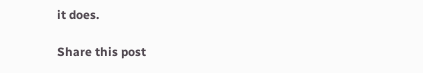it does.

Share this post